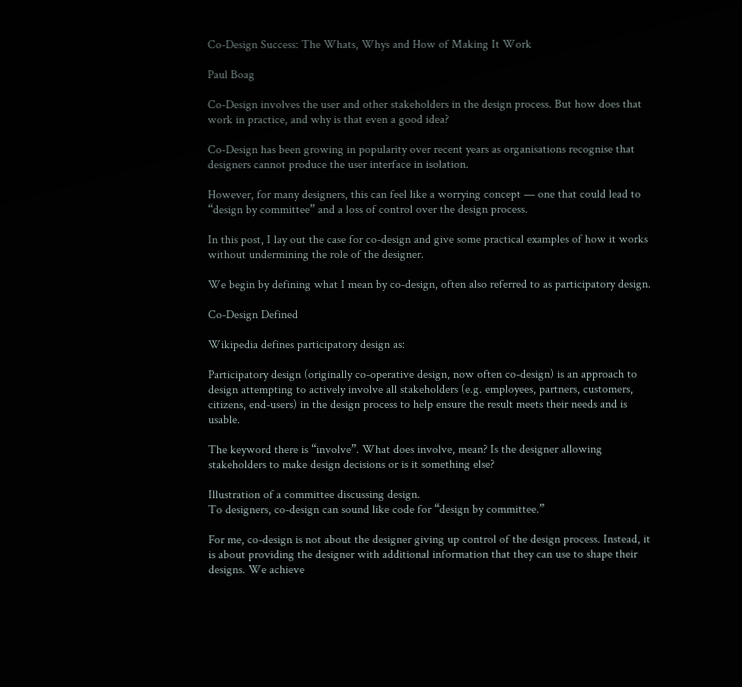Co-Design Success: The Whats, Whys and How of Making It Work

Paul Boag

Co-Design involves the user and other stakeholders in the design process. But how does that work in practice, and why is that even a good idea?

Co-Design has been growing in popularity over recent years as organisations recognise that designers cannot produce the user interface in isolation.

However, for many designers, this can feel like a worrying concept — one that could lead to “design by committee” and a loss of control over the design process.

In this post, I lay out the case for co-design and give some practical examples of how it works without undermining the role of the designer.

We begin by defining what I mean by co-design, often also referred to as participatory design.

Co-Design Defined

Wikipedia defines participatory design as:

Participatory design (originally co-operative design, now often co-design) is an approach to design attempting to actively involve all stakeholders (e.g. employees, partners, customers, citizens, end-users) in the design process to help ensure the result meets their needs and is usable.

The keyword there is “involve”. What does involve, mean? Is the designer allowing stakeholders to make design decisions or is it something else?

Illustration of a committee discussing design.
To designers, co-design can sound like code for “design by committee.”

For me, co-design is not about the designer giving up control of the design process. Instead, it is about providing the designer with additional information that they can use to shape their designs. We achieve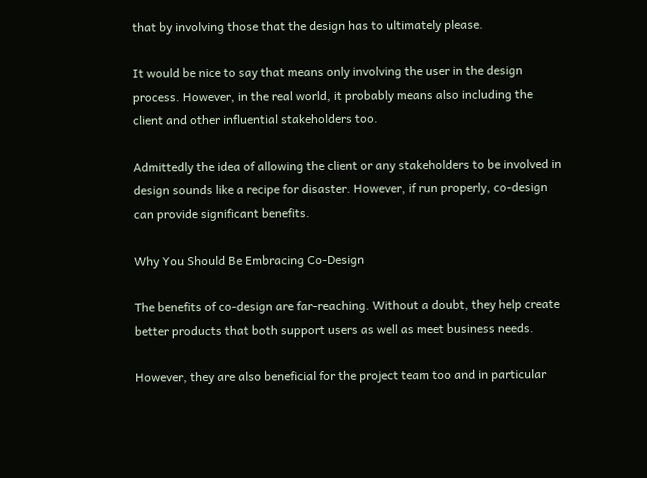that by involving those that the design has to ultimately please.

It would be nice to say that means only involving the user in the design process. However, in the real world, it probably means also including the client and other influential stakeholders too.

Admittedly the idea of allowing the client or any stakeholders to be involved in design sounds like a recipe for disaster. However, if run properly, co-design can provide significant benefits.

Why You Should Be Embracing Co-Design

The benefits of co-design are far-reaching. Without a doubt, they help create better products that both support users as well as meet business needs.

However, they are also beneficial for the project team too and in particular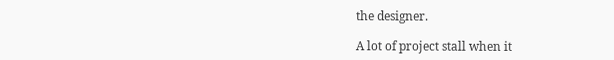the designer.

A lot of project stall when it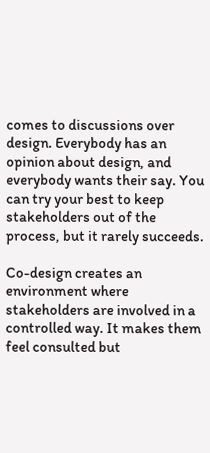comes to discussions over design. Everybody has an opinion about design, and everybody wants their say. You can try your best to keep stakeholders out of the process, but it rarely succeeds.

Co-design creates an environment where stakeholders are involved in a controlled way. It makes them feel consulted but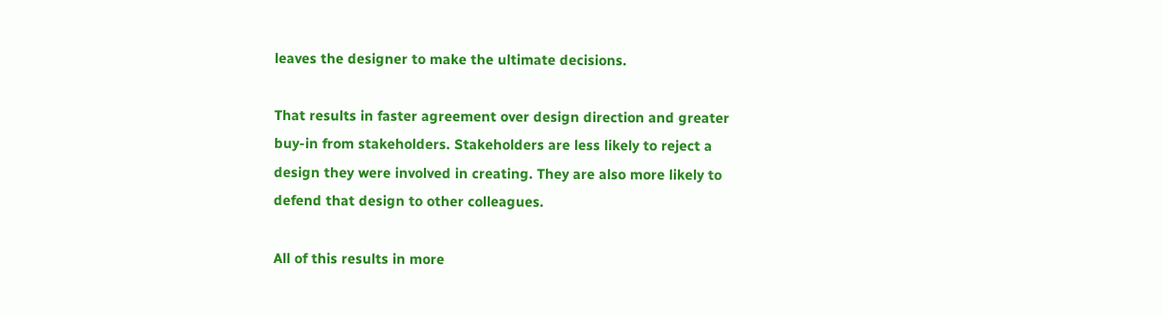leaves the designer to make the ultimate decisions.

That results in faster agreement over design direction and greater buy-in from stakeholders. Stakeholders are less likely to reject a design they were involved in creating. They are also more likely to defend that design to other colleagues.

All of this results in more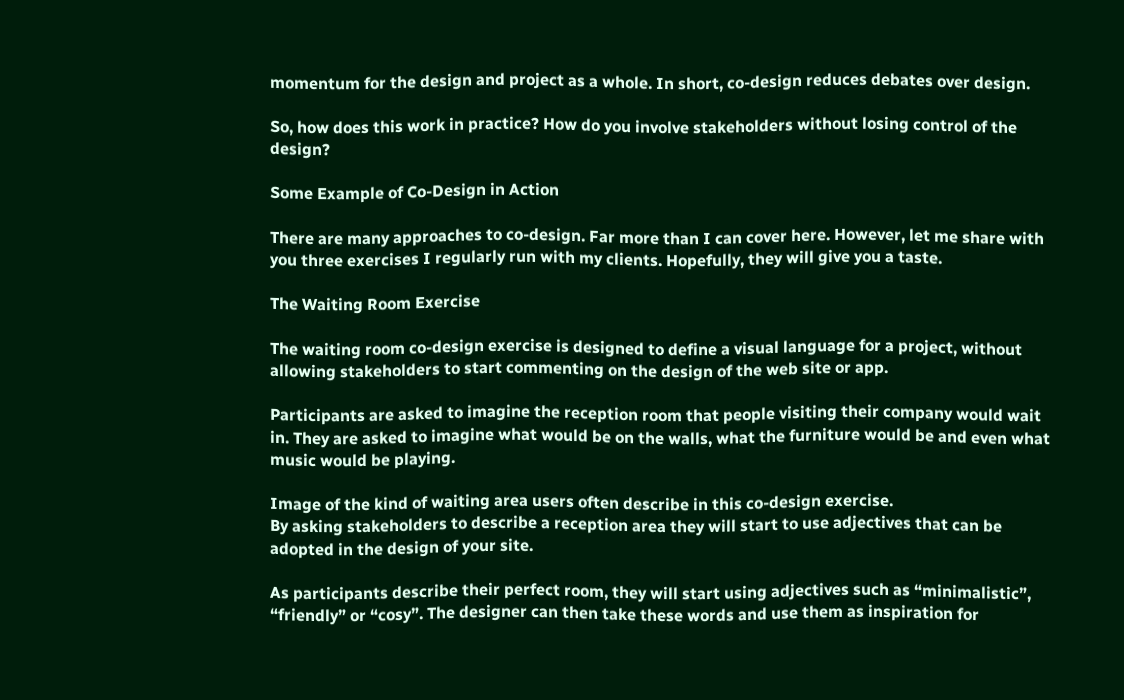momentum for the design and project as a whole. In short, co-design reduces debates over design.

So, how does this work in practice? How do you involve stakeholders without losing control of the design?

Some Example of Co-Design in Action

There are many approaches to co-design. Far more than I can cover here. However, let me share with you three exercises I regularly run with my clients. Hopefully, they will give you a taste.

The Waiting Room Exercise

The waiting room co-design exercise is designed to define a visual language for a project, without allowing stakeholders to start commenting on the design of the web site or app.

Participants are asked to imagine the reception room that people visiting their company would wait in. They are asked to imagine what would be on the walls, what the furniture would be and even what music would be playing.

Image of the kind of waiting area users often describe in this co-design exercise.
By asking stakeholders to describe a reception area they will start to use adjectives that can be adopted in the design of your site.

As participants describe their perfect room, they will start using adjectives such as “minimalistic”, “friendly” or “cosy”. The designer can then take these words and use them as inspiration for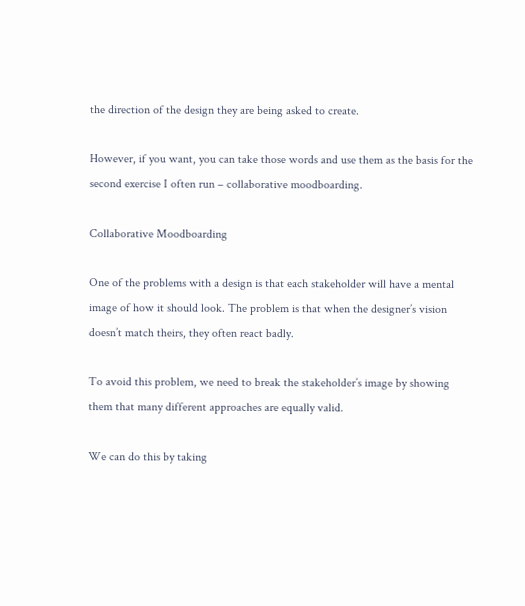the direction of the design they are being asked to create.

However, if you want, you can take those words and use them as the basis for the second exercise I often run – collaborative moodboarding.

Collaborative Moodboarding

One of the problems with a design is that each stakeholder will have a mental image of how it should look. The problem is that when the designer’s vision doesn’t match theirs, they often react badly.

To avoid this problem, we need to break the stakeholder’s image by showing them that many different approaches are equally valid.

We can do this by taking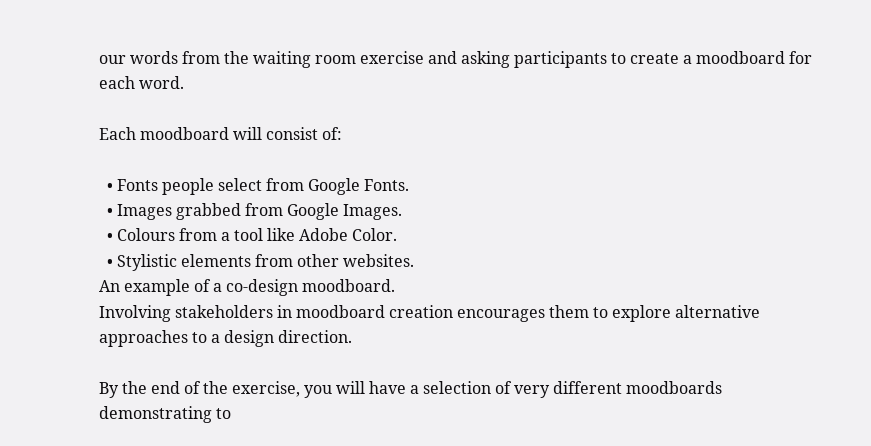our words from the waiting room exercise and asking participants to create a moodboard for each word.

Each moodboard will consist of:

  • Fonts people select from Google Fonts.
  • Images grabbed from Google Images.
  • Colours from a tool like Adobe Color.
  • Stylistic elements from other websites.
An example of a co-design moodboard.
Involving stakeholders in moodboard creation encourages them to explore alternative approaches to a design direction.

By the end of the exercise, you will have a selection of very different moodboards demonstrating to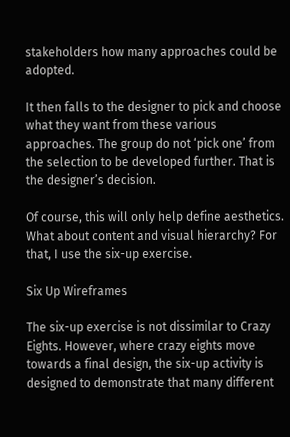stakeholders how many approaches could be adopted.

It then falls to the designer to pick and choose what they want from these various approaches. The group do not ‘pick one’ from the selection to be developed further. That is the designer’s decision.

Of course, this will only help define aesthetics. What about content and visual hierarchy? For that, I use the six-up exercise.

Six Up Wireframes

The six-up exercise is not dissimilar to Crazy Eights. However, where crazy eights move towards a final design, the six-up activity is designed to demonstrate that many different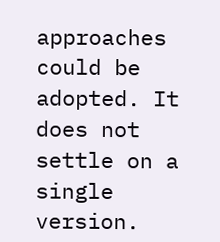approaches could be adopted. It does not settle on a single version.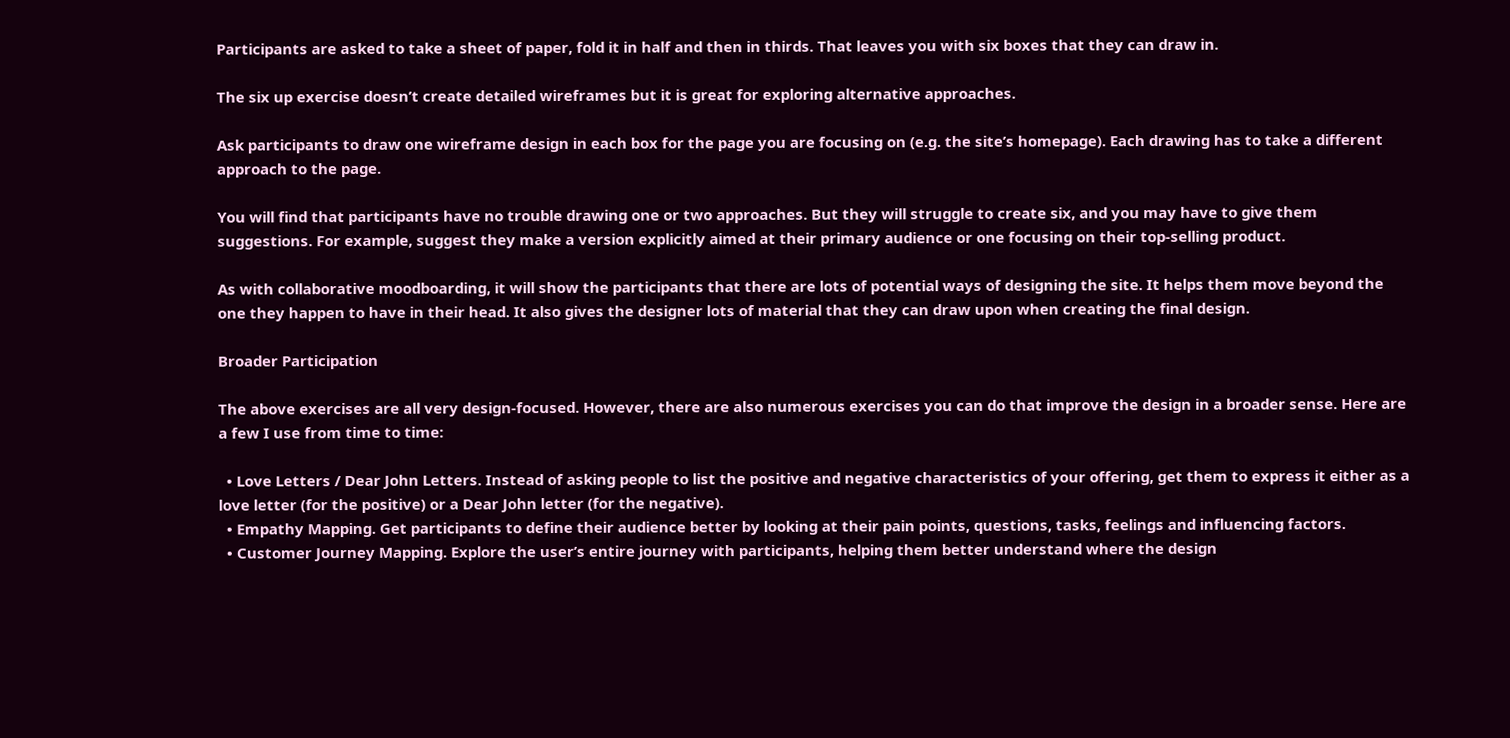Participants are asked to take a sheet of paper, fold it in half and then in thirds. That leaves you with six boxes that they can draw in.

The six up exercise doesn’t create detailed wireframes but it is great for exploring alternative approaches.

Ask participants to draw one wireframe design in each box for the page you are focusing on (e.g. the site’s homepage). Each drawing has to take a different approach to the page.

You will find that participants have no trouble drawing one or two approaches. But they will struggle to create six, and you may have to give them suggestions. For example, suggest they make a version explicitly aimed at their primary audience or one focusing on their top-selling product.

As with collaborative moodboarding, it will show the participants that there are lots of potential ways of designing the site. It helps them move beyond the one they happen to have in their head. It also gives the designer lots of material that they can draw upon when creating the final design.

Broader Participation

The above exercises are all very design-focused. However, there are also numerous exercises you can do that improve the design in a broader sense. Here are a few I use from time to time:

  • Love Letters / Dear John Letters. Instead of asking people to list the positive and negative characteristics of your offering, get them to express it either as a love letter (for the positive) or a Dear John letter (for the negative).
  • Empathy Mapping. Get participants to define their audience better by looking at their pain points, questions, tasks, feelings and influencing factors.
  • Customer Journey Mapping. Explore the user’s entire journey with participants, helping them better understand where the design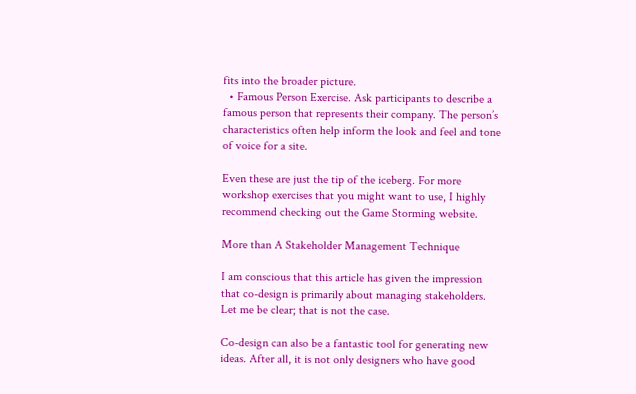fits into the broader picture.
  • Famous Person Exercise. Ask participants to describe a famous person that represents their company. The person’s characteristics often help inform the look and feel and tone of voice for a site.

Even these are just the tip of the iceberg. For more workshop exercises that you might want to use, I highly recommend checking out the Game Storming website.

More than A Stakeholder Management Technique

I am conscious that this article has given the impression that co-design is primarily about managing stakeholders. Let me be clear; that is not the case.

Co-design can also be a fantastic tool for generating new ideas. After all, it is not only designers who have good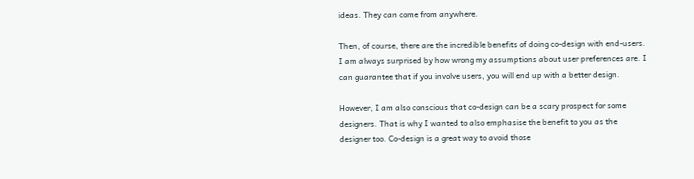ideas. They can come from anywhere.

Then, of course, there are the incredible benefits of doing co-design with end-users. I am always surprised by how wrong my assumptions about user preferences are. I can guarantee that if you involve users, you will end up with a better design.

However, I am also conscious that co-design can be a scary prospect for some designers. That is why I wanted to also emphasise the benefit to you as the designer too. Co-design is a great way to avoid those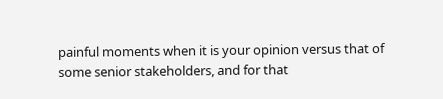painful moments when it is your opinion versus that of some senior stakeholders, and for that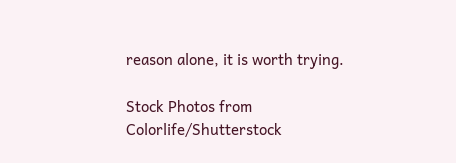reason alone, it is worth trying.

Stock Photos from Colorlife/Shutterstock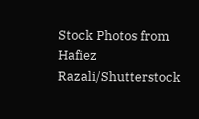Stock Photos from Hafiez Razali/Shutterstock